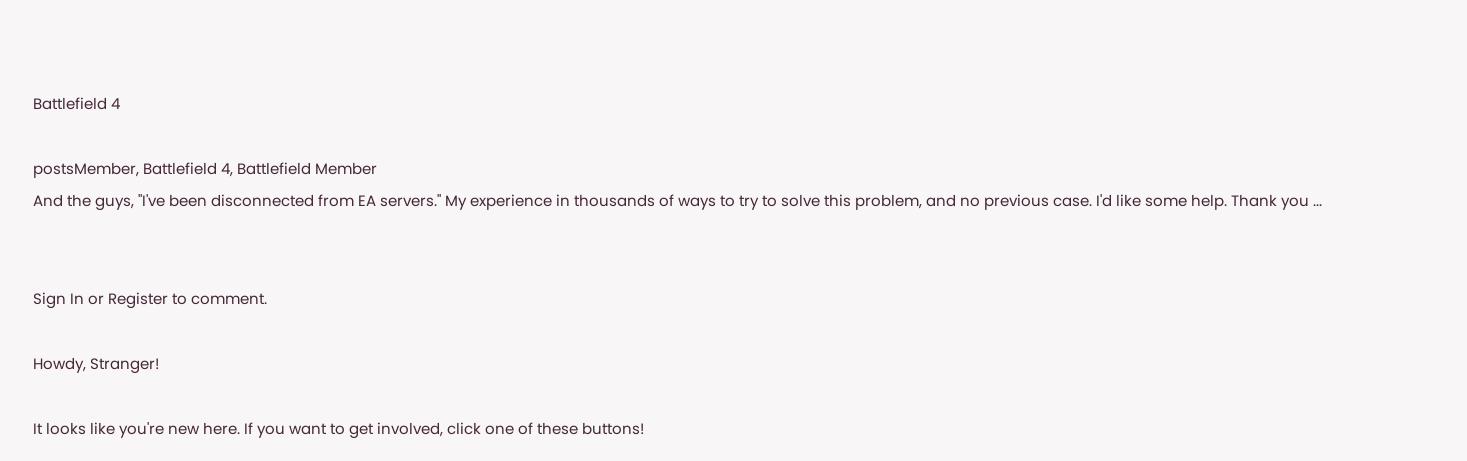Battlefield 4

postsMember, Battlefield 4, Battlefield Member
And the guys, "I've been disconnected from EA servers." My experience in thousands of ways to try to solve this problem, and no previous case. I'd like some help. Thank you ...


Sign In or Register to comment.

Howdy, Stranger!

It looks like you're new here. If you want to get involved, click one of these buttons!